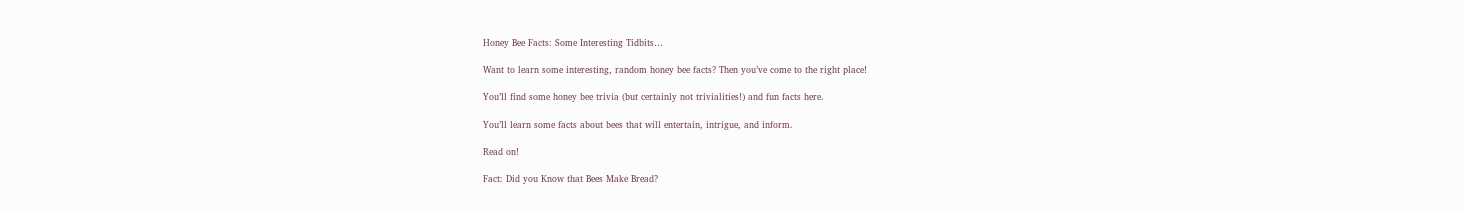Honey Bee Facts: Some Interesting Tidbits…

Want to learn some interesting, random honey bee facts? Then you’ve come to the right place!

You’ll find some honey bee trivia (but certainly not trivialities!) and fun facts here.

You’ll learn some facts about bees that will entertain, intrigue, and inform.

Read on!

Fact: Did you Know that Bees Make Bread?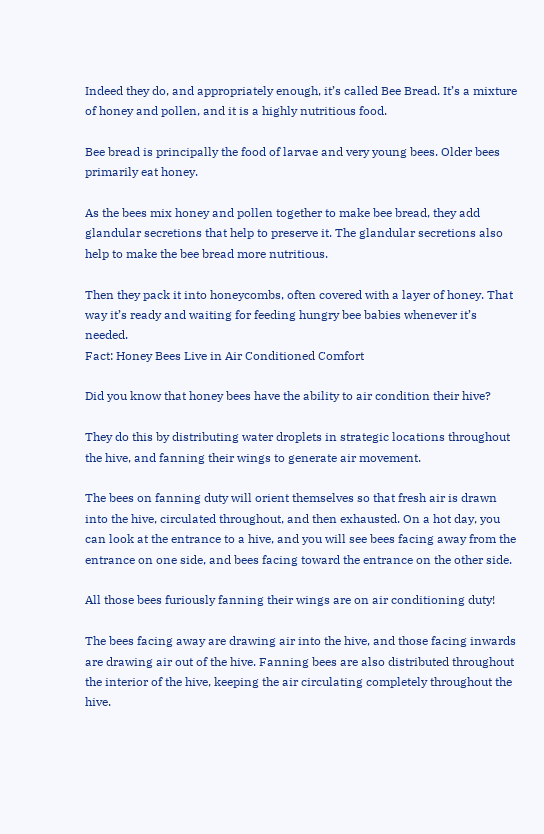Indeed they do, and appropriately enough, it’s called Bee Bread. It’s a mixture of honey and pollen, and it is a highly nutritious food.

Bee bread is principally the food of larvae and very young bees. Older bees primarily eat honey.

As the bees mix honey and pollen together to make bee bread, they add glandular secretions that help to preserve it. The glandular secretions also help to make the bee bread more nutritious.

Then they pack it into honeycombs, often covered with a layer of honey. That way it’s ready and waiting for feeding hungry bee babies whenever it’s needed.
Fact: Honey Bees Live in Air Conditioned Comfort

Did you know that honey bees have the ability to air condition their hive?

They do this by distributing water droplets in strategic locations throughout the hive, and fanning their wings to generate air movement.

The bees on fanning duty will orient themselves so that fresh air is drawn into the hive, circulated throughout, and then exhausted. On a hot day, you can look at the entrance to a hive, and you will see bees facing away from the entrance on one side, and bees facing toward the entrance on the other side.

All those bees furiously fanning their wings are on air conditioning duty!

The bees facing away are drawing air into the hive, and those facing inwards are drawing air out of the hive. Fanning bees are also distributed throughout the interior of the hive, keeping the air circulating completely throughout the hive.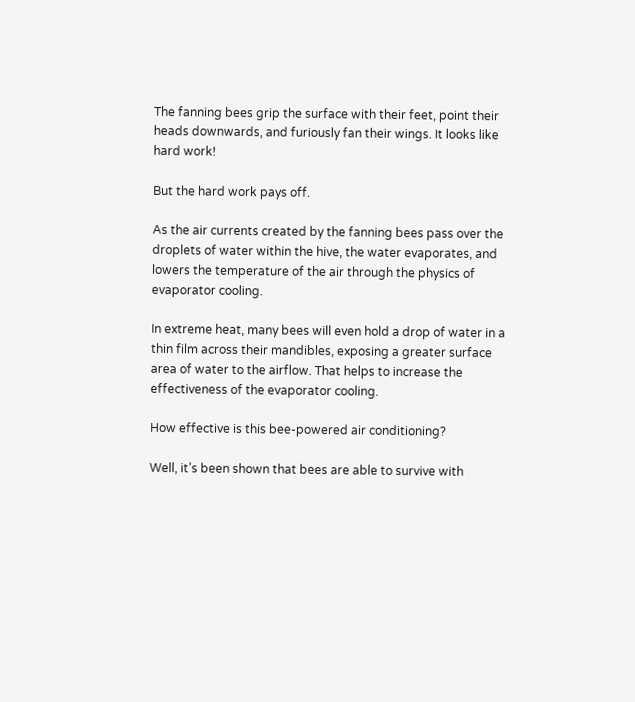The fanning bees grip the surface with their feet, point their heads downwards, and furiously fan their wings. It looks like hard work!

But the hard work pays off.

As the air currents created by the fanning bees pass over the droplets of water within the hive, the water evaporates, and lowers the temperature of the air through the physics of evaporator cooling.

In extreme heat, many bees will even hold a drop of water in a thin film across their mandibles, exposing a greater surface area of water to the airflow. That helps to increase the effectiveness of the evaporator cooling.

How effective is this bee-powered air conditioning?

Well, it’s been shown that bees are able to survive with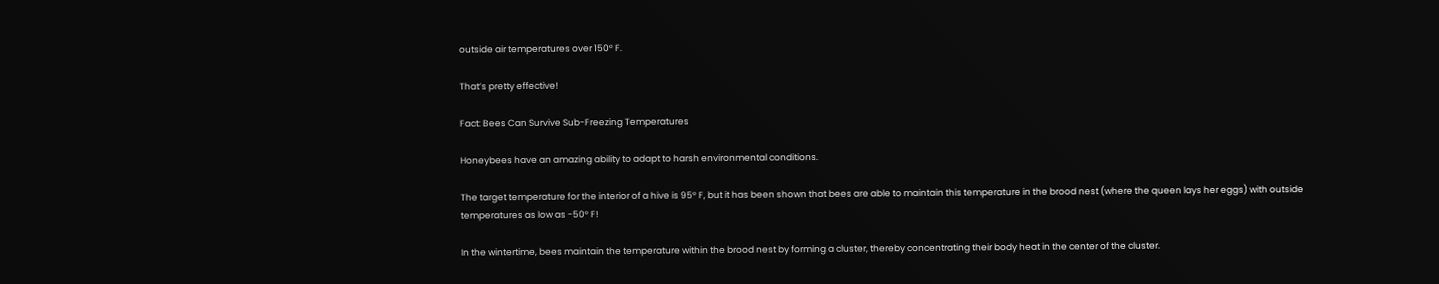outside air temperatures over 150° F.

That’s pretty effective!

Fact: Bees Can Survive Sub-Freezing Temperatures

Honeybees have an amazing ability to adapt to harsh environmental conditions.

The target temperature for the interior of a hive is 95° F, but it has been shown that bees are able to maintain this temperature in the brood nest (where the queen lays her eggs) with outside temperatures as low as -50° F!

In the wintertime, bees maintain the temperature within the brood nest by forming a cluster, thereby concentrating their body heat in the center of the cluster.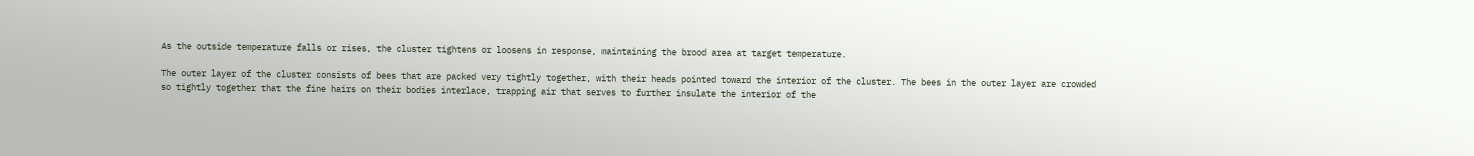As the outside temperature falls or rises, the cluster tightens or loosens in response, maintaining the brood area at target temperature.

The outer layer of the cluster consists of bees that are packed very tightly together, with their heads pointed toward the interior of the cluster. The bees in the outer layer are crowded so tightly together that the fine hairs on their bodies interlace, trapping air that serves to further insulate the interior of the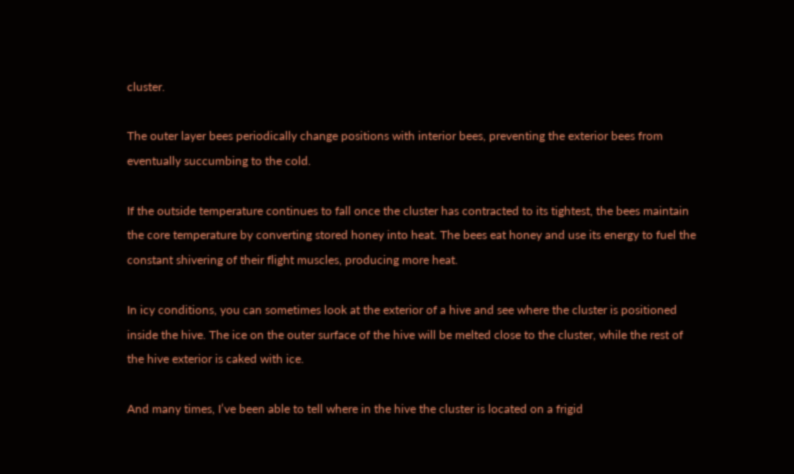cluster.

The outer layer bees periodically change positions with interior bees, preventing the exterior bees from eventually succumbing to the cold.

If the outside temperature continues to fall once the cluster has contracted to its tightest, the bees maintain the core temperature by converting stored honey into heat. The bees eat honey and use its energy to fuel the constant shivering of their flight muscles, producing more heat.

In icy conditions, you can sometimes look at the exterior of a hive and see where the cluster is positioned inside the hive. The ice on the outer surface of the hive will be melted close to the cluster, while the rest of the hive exterior is caked with ice.

And many times, I’ve been able to tell where in the hive the cluster is located on a frigid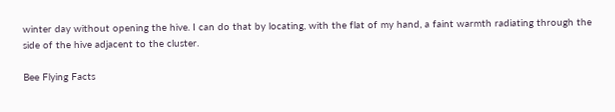winter day without opening the hive. I can do that by locating, with the flat of my hand, a faint warmth radiating through the side of the hive adjacent to the cluster.

Bee Flying Facts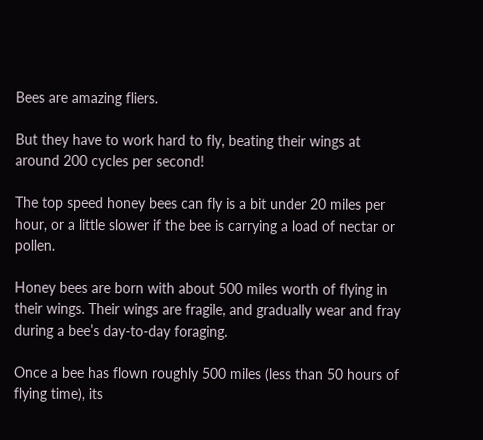Bees are amazing fliers.

But they have to work hard to fly, beating their wings at around 200 cycles per second!

The top speed honey bees can fly is a bit under 20 miles per hour, or a little slower if the bee is carrying a load of nectar or pollen.

Honey bees are born with about 500 miles worth of flying in their wings. Their wings are fragile, and gradually wear and fray during a bee’s day-to-day foraging.

Once a bee has flown roughly 500 miles (less than 50 hours of flying time), its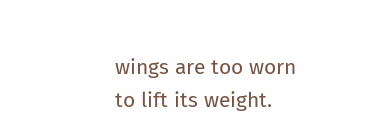wings are too worn to lift its weight.